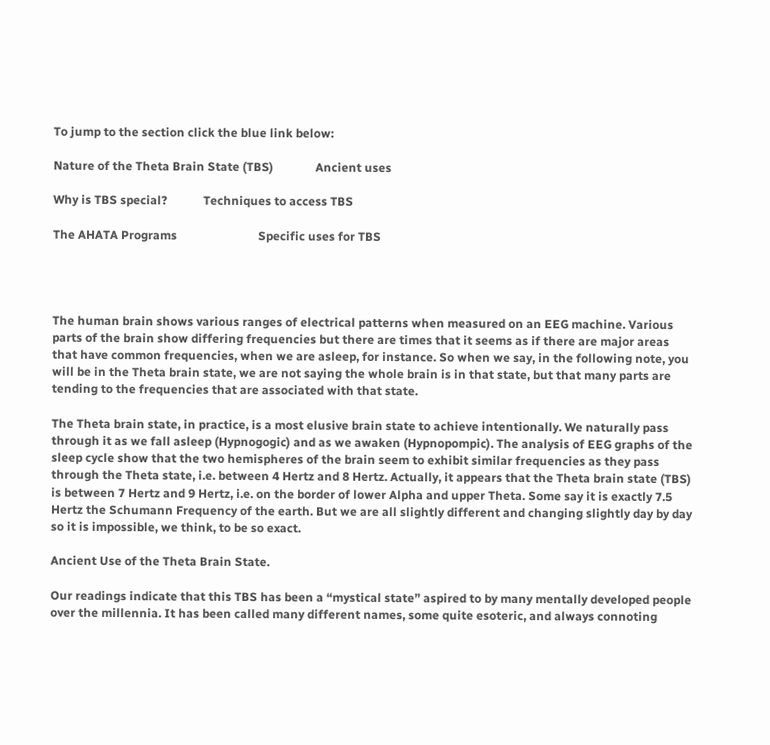To jump to the section click the blue link below:

Nature of the Theta Brain State (TBS)              Ancient uses

Why is TBS special?            Techniques to access TBS

The AHATA Programs                           Specific uses for TBS




The human brain shows various ranges of electrical patterns when measured on an EEG machine. Various parts of the brain show differing frequencies but there are times that it seems as if there are major areas that have common frequencies, when we are asleep, for instance. So when we say, in the following note, you will be in the Theta brain state, we are not saying the whole brain is in that state, but that many parts are tending to the frequencies that are associated with that state.

The Theta brain state, in practice, is a most elusive brain state to achieve intentionally. We naturally pass through it as we fall asleep (Hypnogogic) and as we awaken (Hypnopompic). The analysis of EEG graphs of the sleep cycle show that the two hemispheres of the brain seem to exhibit similar frequencies as they pass through the Theta state, i.e. between 4 Hertz and 8 Hertz. Actually, it appears that the Theta brain state (TBS) is between 7 Hertz and 9 Hertz, i.e. on the border of lower Alpha and upper Theta. Some say it is exactly 7.5 Hertz the Schumann Frequency of the earth. But we are all slightly different and changing slightly day by day so it is impossible, we think, to be so exact.

Ancient Use of the Theta Brain State.

Our readings indicate that this TBS has been a “mystical state” aspired to by many mentally developed people over the millennia. It has been called many different names, some quite esoteric, and always connoting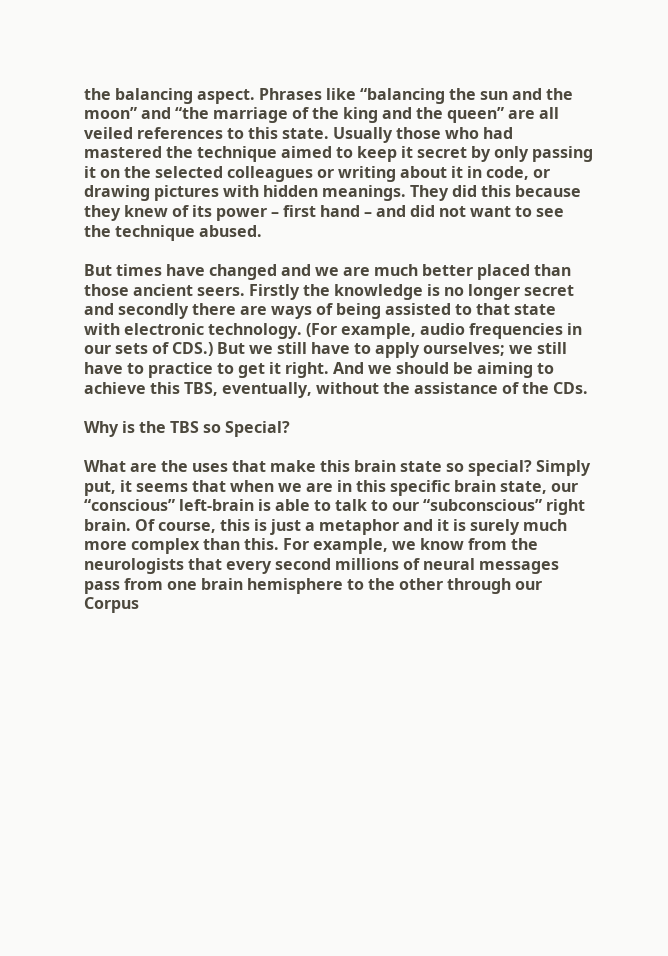the balancing aspect. Phrases like “balancing the sun and the moon” and “the marriage of the king and the queen” are all veiled references to this state. Usually those who had mastered the technique aimed to keep it secret by only passing it on the selected colleagues or writing about it in code, or drawing pictures with hidden meanings. They did this because they knew of its power – first hand – and did not want to see the technique abused.

But times have changed and we are much better placed than those ancient seers. Firstly the knowledge is no longer secret and secondly there are ways of being assisted to that state with electronic technology. (For example, audio frequencies in our sets of CDS.) But we still have to apply ourselves; we still have to practice to get it right. And we should be aiming to achieve this TBS, eventually, without the assistance of the CDs.

Why is the TBS so Special?

What are the uses that make this brain state so special? Simply put, it seems that when we are in this specific brain state, our “conscious” left-brain is able to talk to our “subconscious” right brain. Of course, this is just a metaphor and it is surely much more complex than this. For example, we know from the neurologists that every second millions of neural messages pass from one brain hemisphere to the other through our Corpus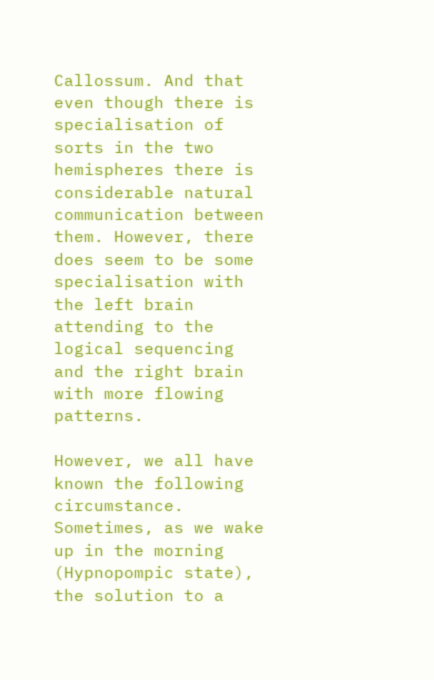Callossum. And that even though there is specialisation of sorts in the two hemispheres there is considerable natural communication between them. However, there does seem to be some specialisation with the left brain attending to the logical sequencing and the right brain with more flowing patterns.

However, we all have known the following circumstance. Sometimes, as we wake up in the morning (Hypnopompic state), the solution to a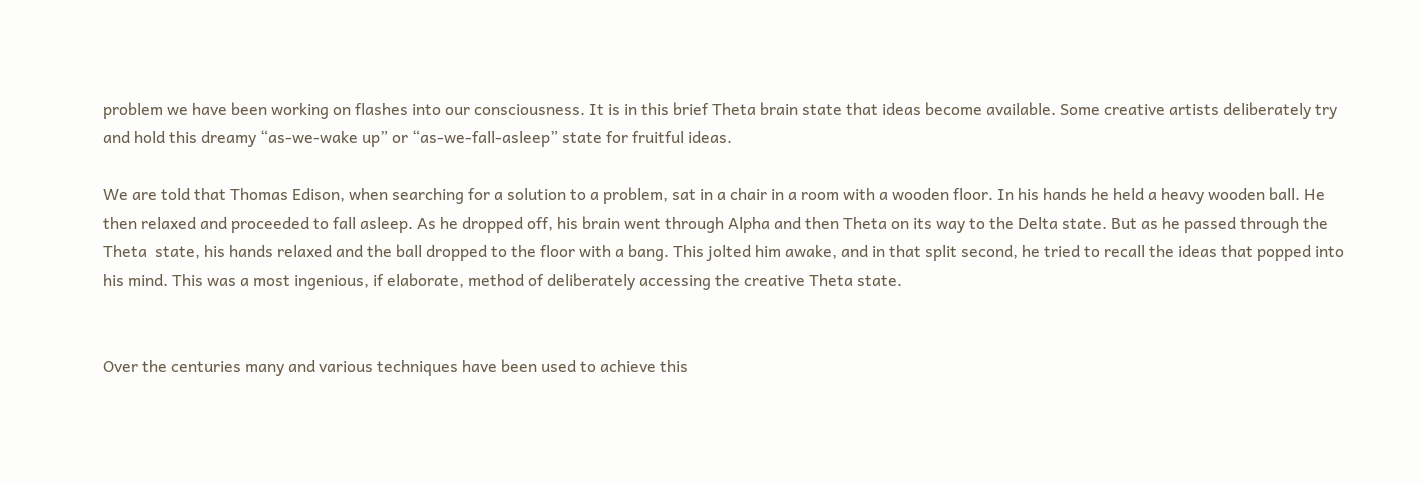problem we have been working on flashes into our consciousness. It is in this brief Theta brain state that ideas become available. Some creative artists deliberately try and hold this dreamy “as-we-wake up” or “as-we-fall-asleep” state for fruitful ideas.

We are told that Thomas Edison, when searching for a solution to a problem, sat in a chair in a room with a wooden floor. In his hands he held a heavy wooden ball. He then relaxed and proceeded to fall asleep. As he dropped off, his brain went through Alpha and then Theta on its way to the Delta state. But as he passed through the Theta  state, his hands relaxed and the ball dropped to the floor with a bang. This jolted him awake, and in that split second, he tried to recall the ideas that popped into his mind. This was a most ingenious, if elaborate, method of deliberately accessing the creative Theta state.


Over the centuries many and various techniques have been used to achieve this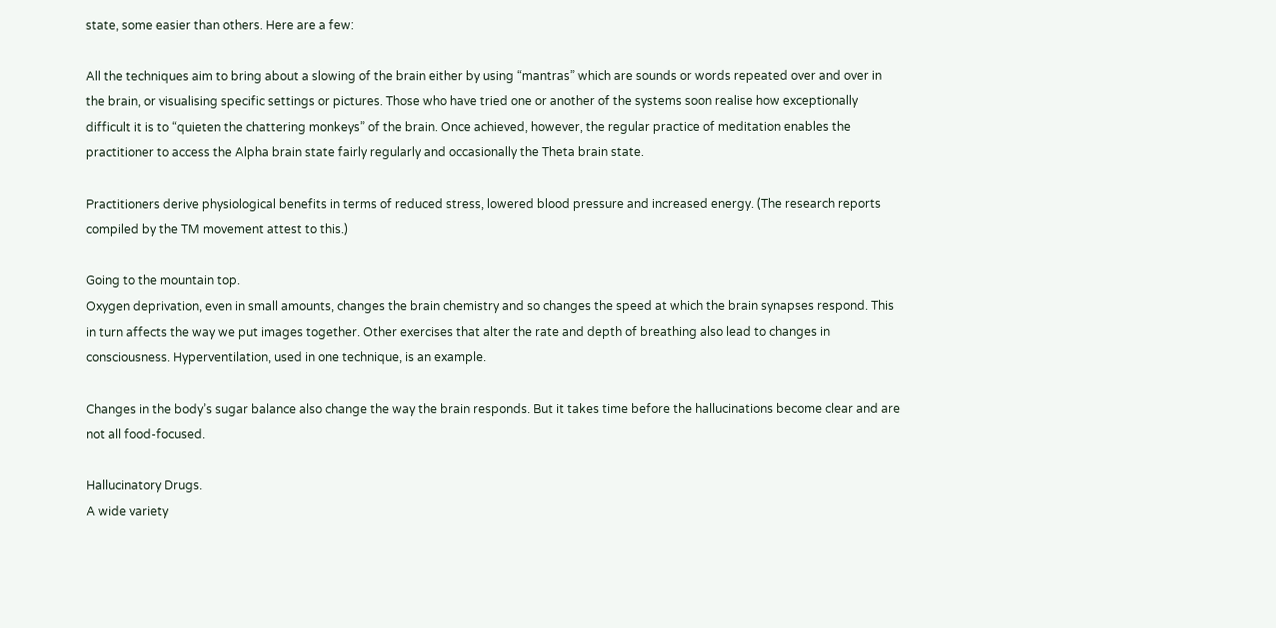state, some easier than others. Here are a few:

All the techniques aim to bring about a slowing of the brain either by using “mantras” which are sounds or words repeated over and over in the brain, or visualising specific settings or pictures. Those who have tried one or another of the systems soon realise how exceptionally difficult it is to “quieten the chattering monkeys” of the brain. Once achieved, however, the regular practice of meditation enables the practitioner to access the Alpha brain state fairly regularly and occasionally the Theta brain state.

Practitioners derive physiological benefits in terms of reduced stress, lowered blood pressure and increased energy. (The research reports compiled by the TM movement attest to this.)

Going to the mountain top.
Oxygen deprivation, even in small amounts, changes the brain chemistry and so changes the speed at which the brain synapses respond. This in turn affects the way we put images together. Other exercises that alter the rate and depth of breathing also lead to changes in consciousness. Hyperventilation, used in one technique, is an example.

Changes in the body’s sugar balance also change the way the brain responds. But it takes time before the hallucinations become clear and are not all food-focused.

Hallucinatory Drugs.
A wide variety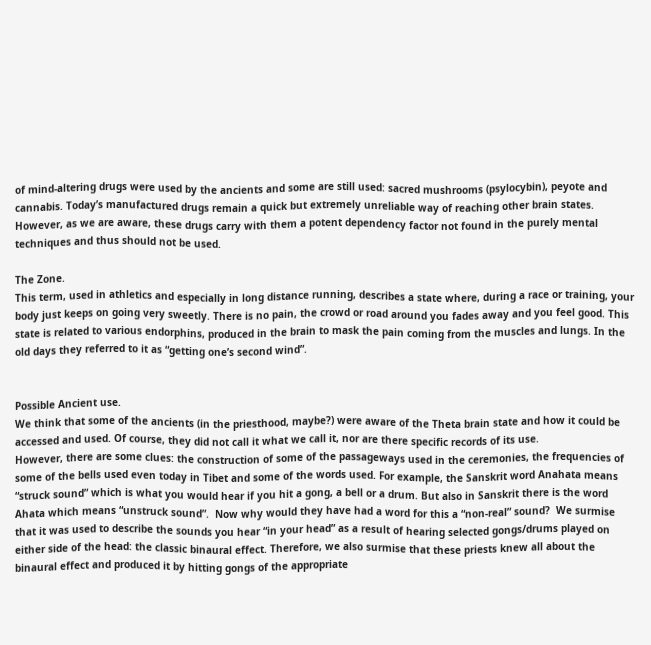of mind-altering drugs were used by the ancients and some are still used: sacred mushrooms (psylocybin), peyote and cannabis. Today’s manufactured drugs remain a quick but extremely unreliable way of reaching other brain states. However, as we are aware, these drugs carry with them a potent dependency factor not found in the purely mental techniques and thus should not be used.

The Zone.
This term, used in athletics and especially in long distance running, describes a state where, during a race or training, your body just keeps on going very sweetly. There is no pain, the crowd or road around you fades away and you feel good. This state is related to various endorphins, produced in the brain to mask the pain coming from the muscles and lungs. In the old days they referred to it as “getting one’s second wind”.


Possible Ancient use.
We think that some of the ancients (in the priesthood, maybe?) were aware of the Theta brain state and how it could be accessed and used. Of course, they did not call it what we call it, nor are there specific records of its use.
However, there are some clues: the construction of some of the passageways used in the ceremonies, the frequencies of some of the bells used even today in Tibet and some of the words used. For example, the Sanskrit word Anahata means “struck sound” which is what you would hear if you hit a gong, a bell or a drum. But also in Sanskrit there is the word Ahata which means “unstruck sound”.  Now why would they have had a word for this a “non-real” sound?  We surmise that it was used to describe the sounds you hear “in your head” as a result of hearing selected gongs/drums played on either side of the head: the classic binaural effect. Therefore, we also surmise that these priests knew all about the binaural effect and produced it by hitting gongs of the appropriate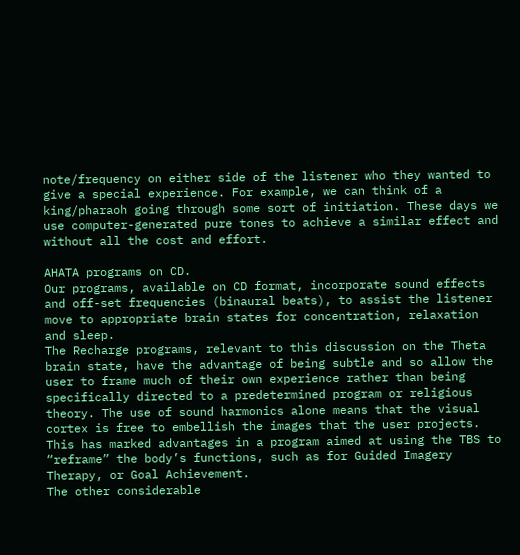note/frequency on either side of the listener who they wanted to give a special experience. For example, we can think of a king/pharaoh going through some sort of initiation. These days we use computer-generated pure tones to achieve a similar effect and without all the cost and effort.

AHATA programs on CD.
Our programs, available on CD format, incorporate sound effects and off-set frequencies (binaural beats), to assist the listener move to appropriate brain states for concentration, relaxation and sleep.
The Recharge programs, relevant to this discussion on the Theta brain state, have the advantage of being subtle and so allow the user to frame much of their own experience rather than being specifically directed to a predetermined program or religious theory. The use of sound harmonics alone means that the visual cortex is free to embellish the images that the user projects. This has marked advantages in a program aimed at using the TBS to “reframe” the body’s functions, such as for Guided Imagery Therapy, or Goal Achievement.
The other considerable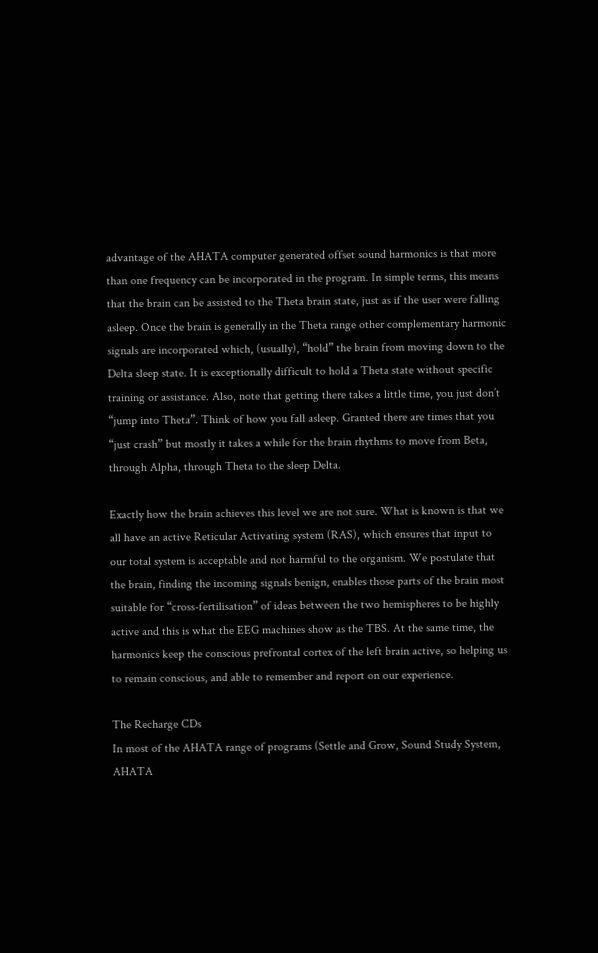advantage of the AHATA computer generated offset sound harmonics is that more than one frequency can be incorporated in the program. In simple terms, this means that the brain can be assisted to the Theta brain state, just as if the user were falling asleep. Once the brain is generally in the Theta range other complementary harmonic signals are incorporated which, (usually), “hold” the brain from moving down to the Delta sleep state. It is exceptionally difficult to hold a Theta state without specific training or assistance. Also, note that getting there takes a little time, you just don’t “jump into Theta”. Think of how you fall asleep. Granted there are times that you “just crash” but mostly it takes a while for the brain rhythms to move from Beta, through Alpha, through Theta to the sleep Delta.

Exactly how the brain achieves this level we are not sure. What is known is that we all have an active Reticular Activating system (RAS), which ensures that input to our total system is acceptable and not harmful to the organism. We postulate that the brain, finding the incoming signals benign, enables those parts of the brain most suitable for “cross-fertilisation” of ideas between the two hemispheres to be highly active and this is what the EEG machines show as the TBS. At the same time, the harmonics keep the conscious prefrontal cortex of the left brain active, so helping us to remain conscious, and able to remember and report on our experience.

The Recharge CDs
In most of the AHATA range of programs (Settle and Grow, Sound Study System, AHATA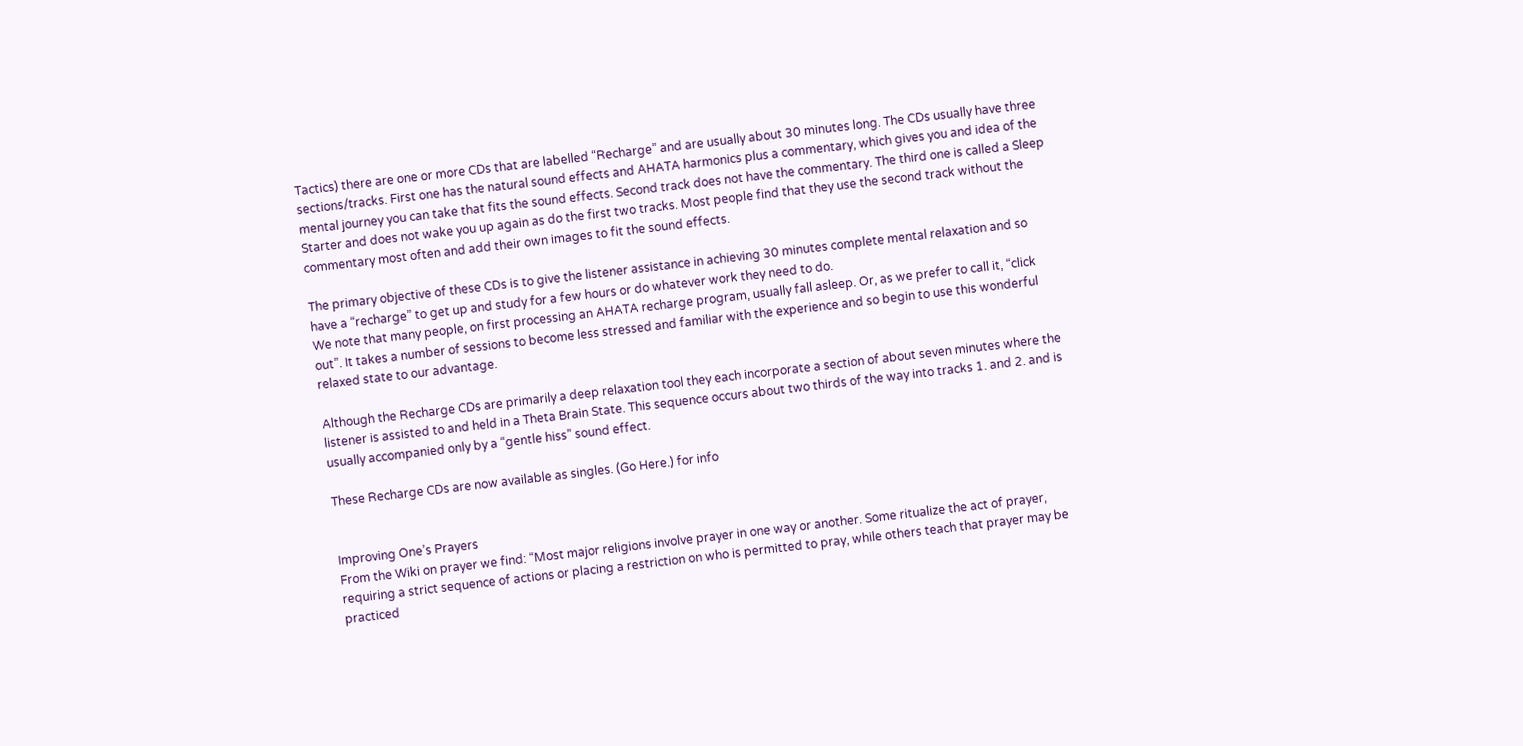Tactics) there are one or more CDs that are labelled “Recharge” and are usually about 30 minutes long. The CDs usually have three sections/tracks. First one has the natural sound effects and AHATA harmonics plus a commentary, which gives you and idea of the mental journey you can take that fits the sound effects. Second track does not have the commentary. The third one is called a Sleep Starter and does not wake you up again as do the first two tracks. Most people find that they use the second track without the commentary most often and add their own images to fit the sound effects.

The primary objective of these CDs is to give the listener assistance in achieving 30 minutes complete mental relaxation and so have a “recharge” to get up and study for a few hours or do whatever work they need to do.
We note that many people, on first processing an AHATA recharge program, usually fall asleep. Or, as we prefer to call it, “click out”. It takes a number of sessions to become less stressed and familiar with the experience and so begin to use this wonderful relaxed state to our advantage.

Although the Recharge CDs are primarily a deep relaxation tool they each incorporate a section of about seven minutes where the listener is assisted to and held in a Theta Brain State. This sequence occurs about two thirds of the way into tracks 1. and 2. and is usually accompanied only by a “gentle hiss” sound effect.

These Recharge CDs are now available as singles. (Go Here.) for info


Improving One’s Prayers
From the Wiki on prayer we find: “Most major religions involve prayer in one way or another. Some ritualize the act of prayer, requiring a strict sequence of actions or placing a restriction on who is permitted to pray, while others teach that prayer may be practiced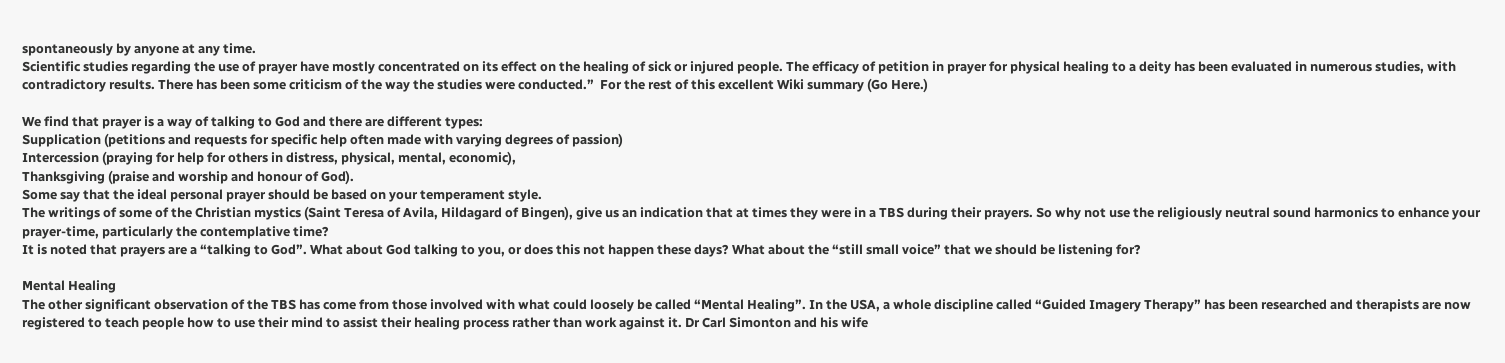spontaneously by anyone at any time.
Scientific studies regarding the use of prayer have mostly concentrated on its effect on the healing of sick or injured people. The efficacy of petition in prayer for physical healing to a deity has been evaluated in numerous studies, with contradictory results. There has been some criticism of the way the studies were conducted.”  For the rest of this excellent Wiki summary (Go Here.)

We find that prayer is a way of talking to God and there are different types:
Supplication (petitions and requests for specific help often made with varying degrees of passion)
Intercession (praying for help for others in distress, physical, mental, economic),
Thanksgiving (praise and worship and honour of God).
Some say that the ideal personal prayer should be based on your temperament style.
The writings of some of the Christian mystics (Saint Teresa of Avila, Hildagard of Bingen), give us an indication that at times they were in a TBS during their prayers. So why not use the religiously neutral sound harmonics to enhance your prayer-time, particularly the contemplative time?
It is noted that prayers are a “talking to God”. What about God talking to you, or does this not happen these days? What about the “still small voice” that we should be listening for?

Mental Healing
The other significant observation of the TBS has come from those involved with what could loosely be called “Mental Healing”. In the USA, a whole discipline called “Guided Imagery Therapy” has been researched and therapists are now registered to teach people how to use their mind to assist their healing process rather than work against it. Dr Carl Simonton and his wife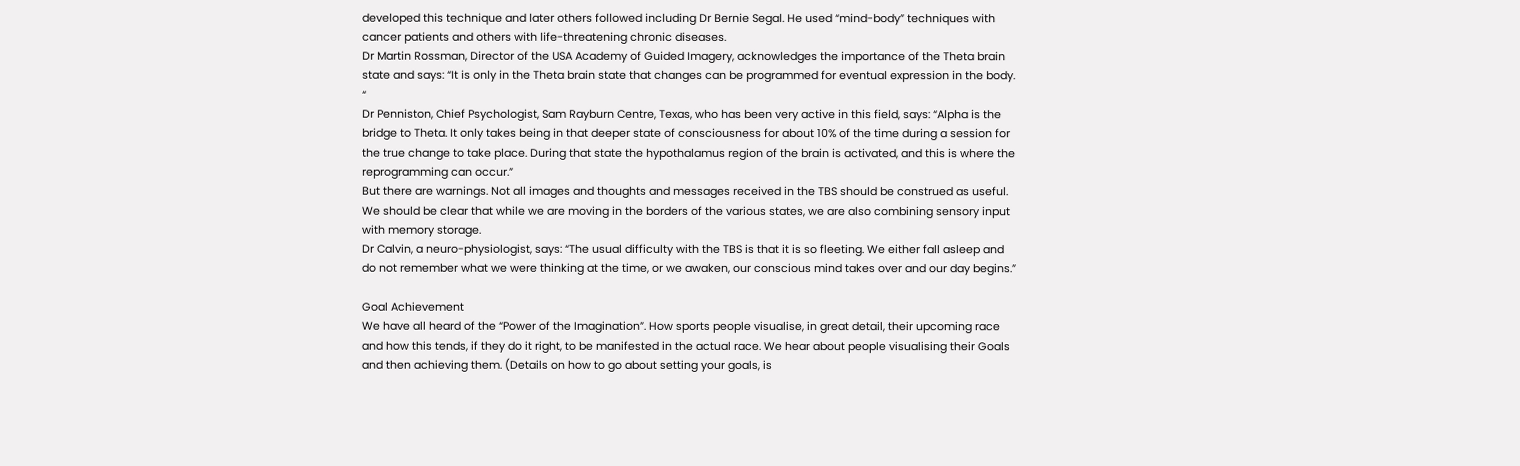developed this technique and later others followed including Dr Bernie Segal. He used “mind-body” techniques with cancer patients and others with life-threatening chronic diseases.
Dr Martin Rossman, Director of the USA Academy of Guided Imagery, acknowledges the importance of the Theta brain state and says: “It is only in the Theta brain state that changes can be programmed for eventual expression in the body. “
Dr Penniston, Chief Psychologist, Sam Rayburn Centre, Texas, who has been very active in this field, says: “Alpha is the bridge to Theta. It only takes being in that deeper state of consciousness for about 10% of the time during a session for the true change to take place. During that state the hypothalamus region of the brain is activated, and this is where the reprogramming can occur.”
But there are warnings. Not all images and thoughts and messages received in the TBS should be construed as useful. We should be clear that while we are moving in the borders of the various states, we are also combining sensory input with memory storage.
Dr Calvin, a neuro-physiologist, says: “The usual difficulty with the TBS is that it is so fleeting. We either fall asleep and do not remember what we were thinking at the time, or we awaken, our conscious mind takes over and our day begins.”

Goal Achievement
We have all heard of the “Power of the Imagination”. How sports people visualise, in great detail, their upcoming race and how this tends, if they do it right, to be manifested in the actual race. We hear about people visualising their Goals and then achieving them. (Details on how to go about setting your goals, is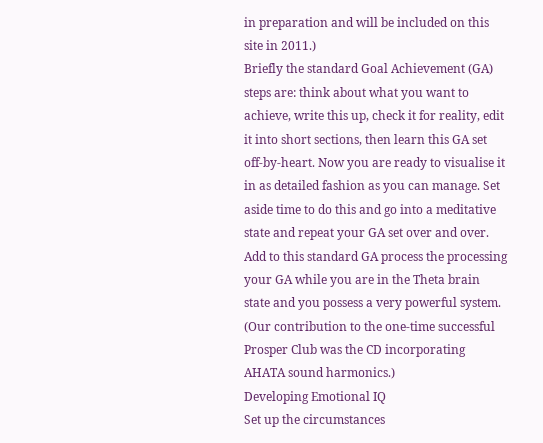in preparation and will be included on this site in 2011.)
Briefly the standard Goal Achievement (GA) steps are: think about what you want to achieve, write this up, check it for reality, edit it into short sections, then learn this GA set off-by-heart. Now you are ready to visualise it in as detailed fashion as you can manage. Set aside time to do this and go into a meditative state and repeat your GA set over and over. Add to this standard GA process the processing your GA while you are in the Theta brain state and you possess a very powerful system. (Our contribution to the one-time successful Prosper Club was the CD incorporating AHATA sound harmonics.)
Developing Emotional IQ
Set up the circumstances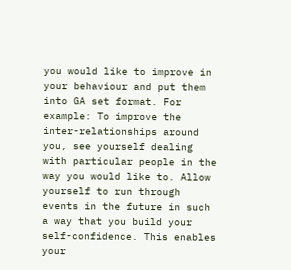you would like to improve in your behaviour and put them into GA set format. For example: To improve the inter-relationships around you, see yourself dealing with particular people in the way you would like to. Allow yourself to run through events in the future in such a way that you build your self-confidence. This enables your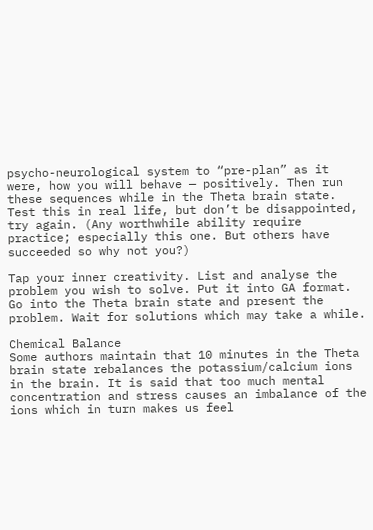psycho-neurological system to “pre-plan” as it were, how you will behave — positively. Then run these sequences while in the Theta brain state. Test this in real life, but don’t be disappointed, try again. (Any worthwhile ability require practice; especially this one. But others have succeeded so why not you?)

Tap your inner creativity. List and analyse the problem you wish to solve. Put it into GA format. Go into the Theta brain state and present the problem. Wait for solutions which may take a while.

Chemical Balance
Some authors maintain that 10 minutes in the Theta brain state rebalances the potassium/calcium ions in the brain. It is said that too much mental concentration and stress causes an imbalance of the ions which in turn makes us feel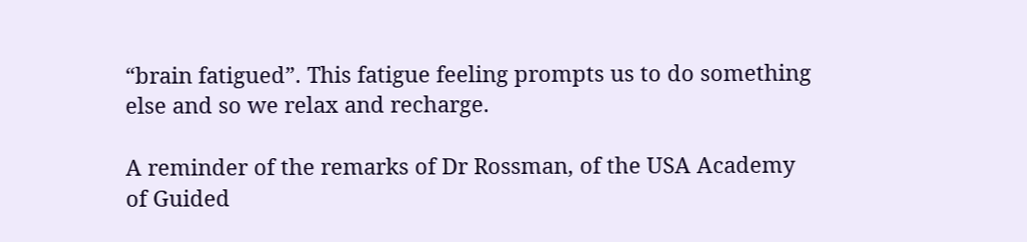“brain fatigued”. This fatigue feeling prompts us to do something else and so we relax and recharge.

A reminder of the remarks of Dr Rossman, of the USA Academy of Guided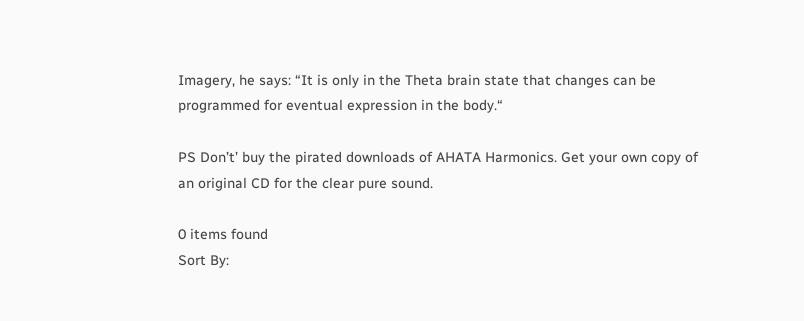Imagery, he says: “It is only in the Theta brain state that changes can be programmed for eventual expression in the body.“

PS Don’t’ buy the pirated downloads of AHATA Harmonics. Get your own copy of an original CD for the clear pure sound.

0 items found
Sort By: